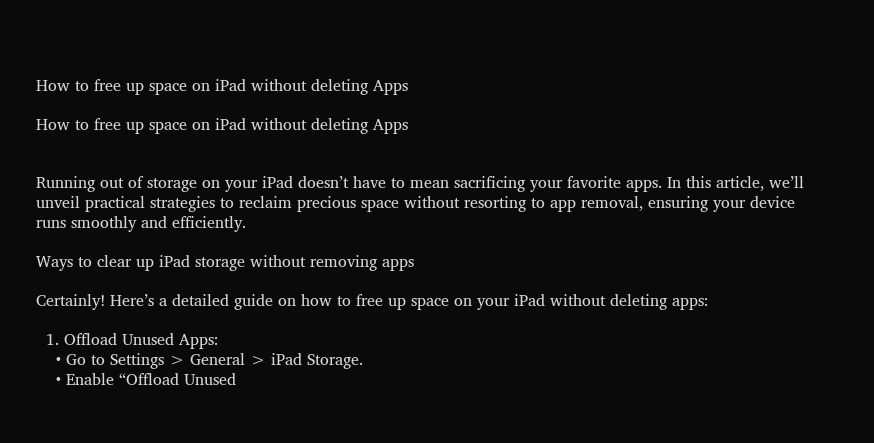How to free up space on iPad without deleting Apps

How to free up space on iPad without deleting Apps


Running out of storage on your iPad doesn’t have to mean sacrificing your favorite apps. In this article, we’ll unveil practical strategies to reclaim precious space without resorting to app removal, ensuring your device runs smoothly and efficiently.

Ways to clear up iPad storage without removing apps

Certainly! Here’s a detailed guide on how to free up space on your iPad without deleting apps:

  1. Offload Unused Apps:
    • Go to Settings > General > iPad Storage.
    • Enable “Offload Unused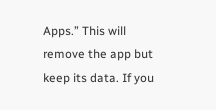Apps.” This will remove the app but keep its data. If you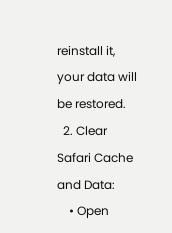reinstall it, your data will be restored.
  2. Clear Safari Cache and Data:
    • Open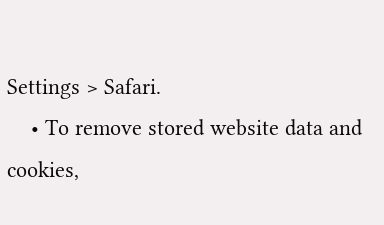Settings > Safari.
    • To remove stored website data and cookies,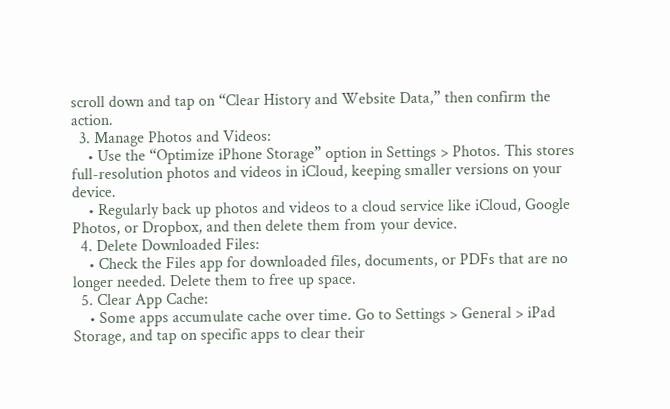scroll down and tap on “Clear History and Website Data,” then confirm the action.
  3. Manage Photos and Videos:
    • Use the “Optimize iPhone Storage” option in Settings > Photos. This stores full-resolution photos and videos in iCloud, keeping smaller versions on your device.
    • Regularly back up photos and videos to a cloud service like iCloud, Google Photos, or Dropbox, and then delete them from your device.
  4. Delete Downloaded Files:
    • Check the Files app for downloaded files, documents, or PDFs that are no longer needed. Delete them to free up space.
  5. Clear App Cache:
    • Some apps accumulate cache over time. Go to Settings > General > iPad Storage, and tap on specific apps to clear their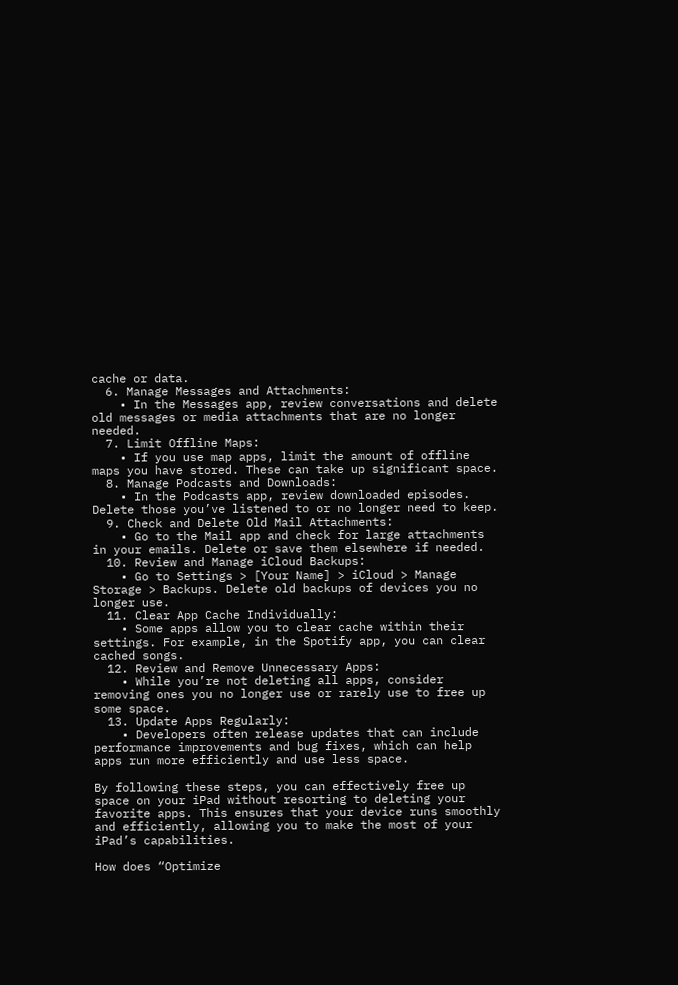cache or data.
  6. Manage Messages and Attachments:
    • In the Messages app, review conversations and delete old messages or media attachments that are no longer needed.
  7. Limit Offline Maps:
    • If you use map apps, limit the amount of offline maps you have stored. These can take up significant space.
  8. Manage Podcasts and Downloads:
    • In the Podcasts app, review downloaded episodes. Delete those you’ve listened to or no longer need to keep.
  9. Check and Delete Old Mail Attachments:
    • Go to the Mail app and check for large attachments in your emails. Delete or save them elsewhere if needed.
  10. Review and Manage iCloud Backups:
    • Go to Settings > [Your Name] > iCloud > Manage Storage > Backups. Delete old backups of devices you no longer use.
  11. Clear App Cache Individually:
    • Some apps allow you to clear cache within their settings. For example, in the Spotify app, you can clear cached songs.
  12. Review and Remove Unnecessary Apps:
    • While you’re not deleting all apps, consider removing ones you no longer use or rarely use to free up some space.
  13. Update Apps Regularly:
    • Developers often release updates that can include performance improvements and bug fixes, which can help apps run more efficiently and use less space.

By following these steps, you can effectively free up space on your iPad without resorting to deleting your favorite apps. This ensures that your device runs smoothly and efficiently, allowing you to make the most of your iPad’s capabilities.

How does “Optimize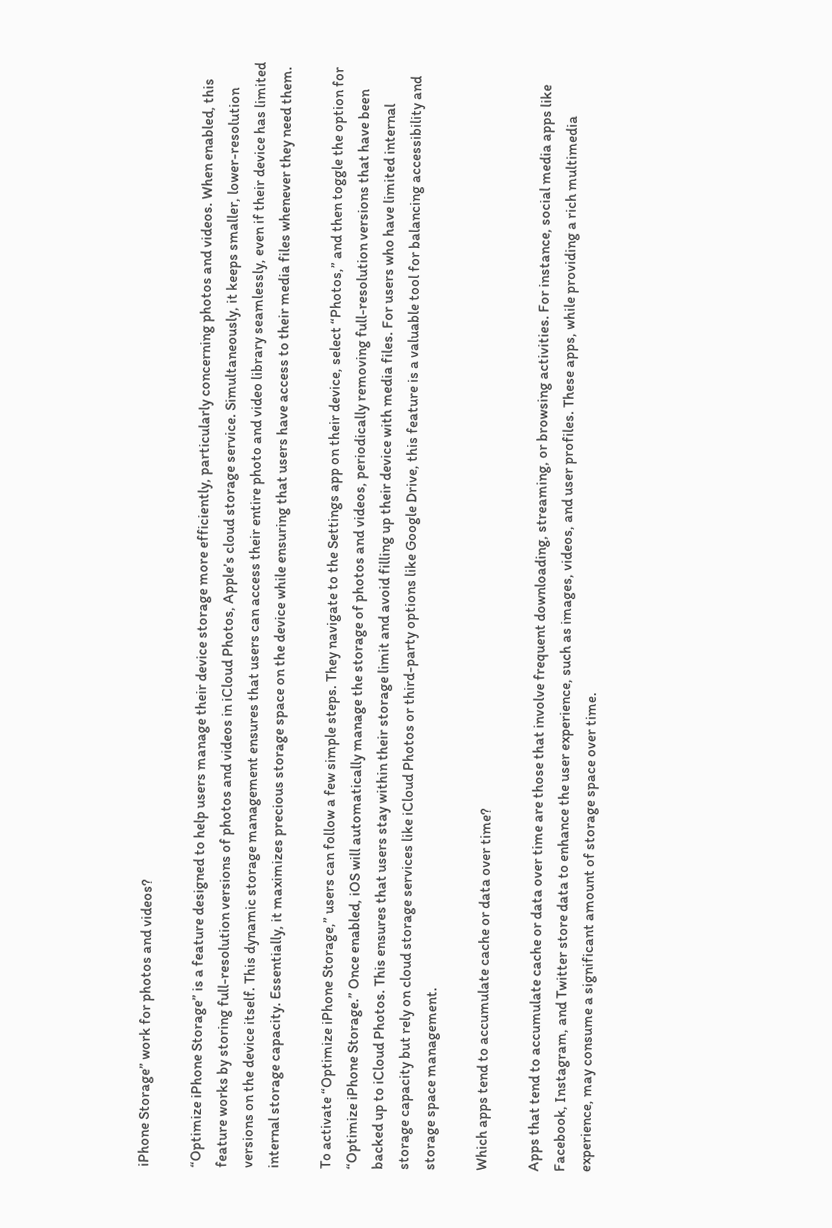iPhone Storage” work for photos and videos?

“Optimize iPhone Storage” is a feature designed to help users manage their device storage more efficiently, particularly concerning photos and videos. When enabled, this feature works by storing full-resolution versions of photos and videos in iCloud Photos, Apple’s cloud storage service. Simultaneously, it keeps smaller, lower-resolution versions on the device itself. This dynamic storage management ensures that users can access their entire photo and video library seamlessly, even if their device has limited internal storage capacity. Essentially, it maximizes precious storage space on the device while ensuring that users have access to their media files whenever they need them.

To activate “Optimize iPhone Storage,” users can follow a few simple steps. They navigate to the Settings app on their device, select “Photos,” and then toggle the option for “Optimize iPhone Storage.” Once enabled, iOS will automatically manage the storage of photos and videos, periodically removing full-resolution versions that have been backed up to iCloud Photos. This ensures that users stay within their storage limit and avoid filling up their device with media files. For users who have limited internal storage capacity but rely on cloud storage services like iCloud Photos or third-party options like Google Drive, this feature is a valuable tool for balancing accessibility and storage space management.

Which apps tend to accumulate cache or data over time?

Apps that tend to accumulate cache or data over time are those that involve frequent downloading, streaming, or browsing activities. For instance, social media apps like Facebook, Instagram, and Twitter store data to enhance the user experience, such as images, videos, and user profiles. These apps, while providing a rich multimedia experience, may consume a significant amount of storage space over time.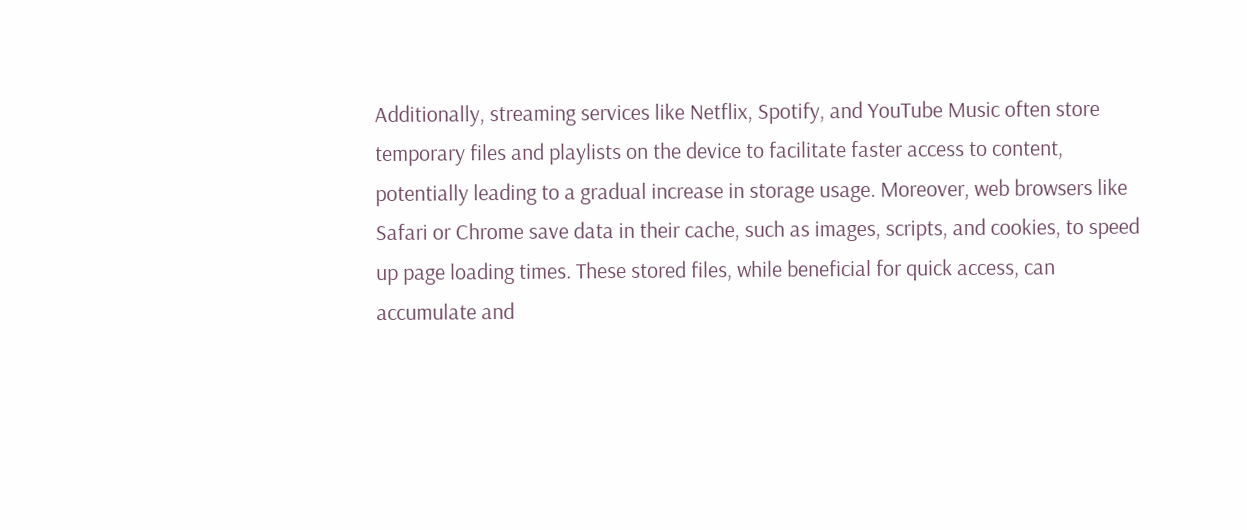Additionally, streaming services like Netflix, Spotify, and YouTube Music often store temporary files and playlists on the device to facilitate faster access to content, potentially leading to a gradual increase in storage usage. Moreover, web browsers like Safari or Chrome save data in their cache, such as images, scripts, and cookies, to speed up page loading times. These stored files, while beneficial for quick access, can accumulate and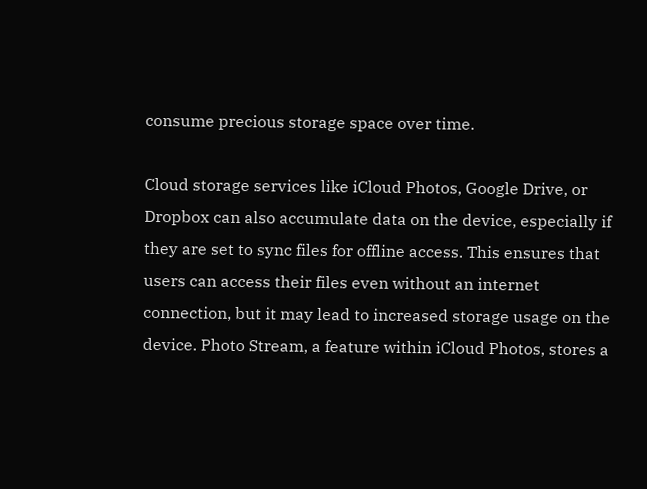consume precious storage space over time.

Cloud storage services like iCloud Photos, Google Drive, or Dropbox can also accumulate data on the device, especially if they are set to sync files for offline access. This ensures that users can access their files even without an internet connection, but it may lead to increased storage usage on the device. Photo Stream, a feature within iCloud Photos, stores a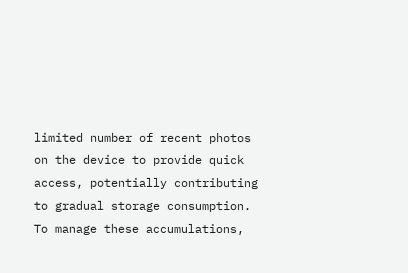limited number of recent photos on the device to provide quick access, potentially contributing to gradual storage consumption. To manage these accumulations,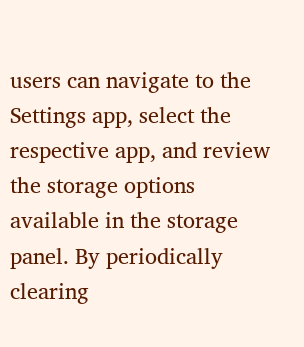users can navigate to the Settings app, select the respective app, and review the storage options available in the storage panel. By periodically clearing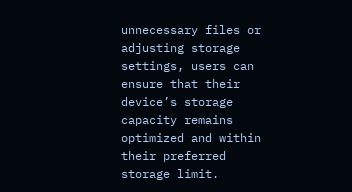unnecessary files or adjusting storage settings, users can ensure that their device’s storage capacity remains optimized and within their preferred storage limit.